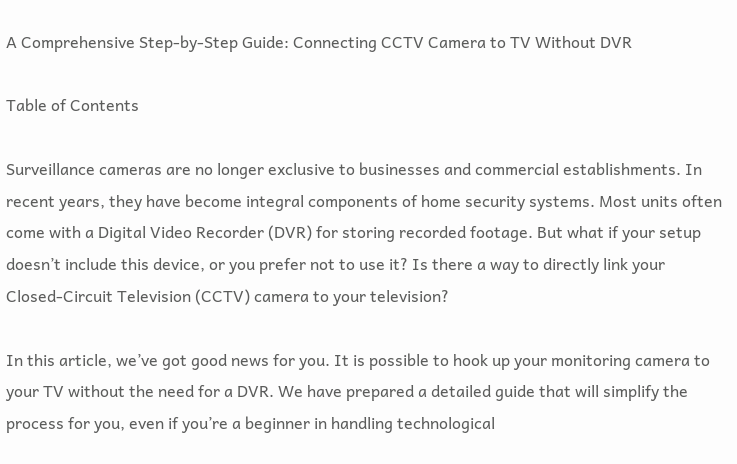A Comprehensive Step-by-Step Guide: Connecting CCTV Camera to TV Without DVR

Table of Contents

Surveillance cameras are no longer exclusive to businesses and commercial establishments. In recent years, they have become integral components of home security systems. Most units often come with a Digital Video Recorder (DVR) for storing recorded footage. But what if your setup doesn’t include this device, or you prefer not to use it? Is there a way to directly link your Closed-Circuit Television (CCTV) camera to your television?

In this article, we’ve got good news for you. It is possible to hook up your monitoring camera to your TV without the need for a DVR. We have prepared a detailed guide that will simplify the process for you, even if you’re a beginner in handling technological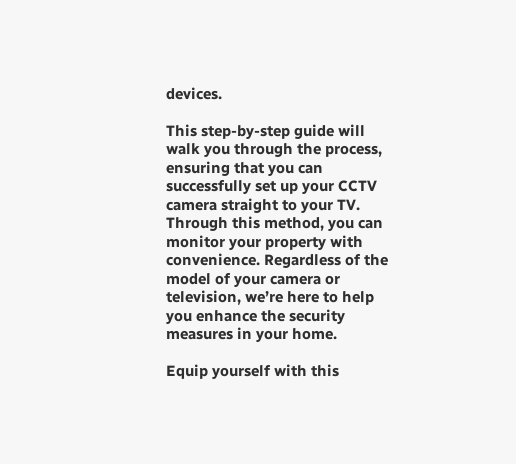devices.

This step-by-step guide will walk you through the process, ensuring that you can successfully set up your CCTV camera straight to your TV. Through this method, you can monitor your property with convenience. Regardless of the model of your camera or television, we’re here to help you enhance the security measures in your home.

Equip yourself with this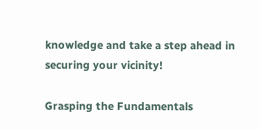knowledge and take a step ahead in securing your vicinity!

Grasping the Fundamentals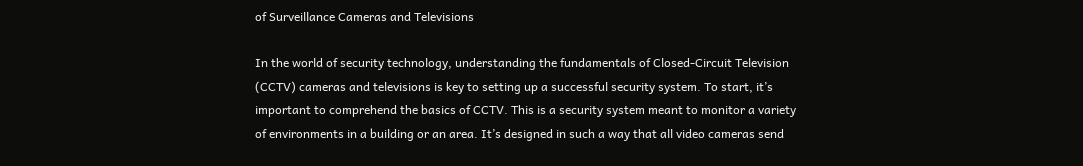of Surveillance Cameras and Televisions

In the world of security technology, understanding the fundamentals of Closed-Circuit Television (CCTV) cameras and televisions is key to setting up a successful security system. To start, it’s important to comprehend the basics of CCTV. This is a security system meant to monitor a variety of environments in a building or an area. It’s designed in such a way that all video cameras send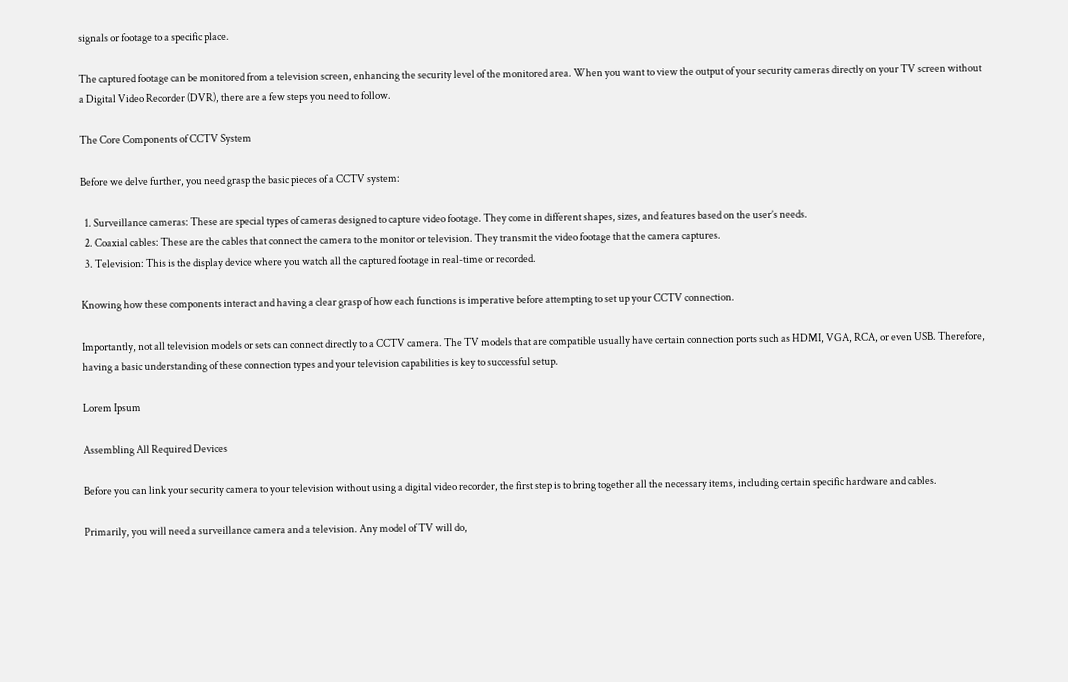signals or footage to a specific place.

The captured footage can be monitored from a television screen, enhancing the security level of the monitored area. When you want to view the output of your security cameras directly on your TV screen without a Digital Video Recorder (DVR), there are a few steps you need to follow.

The Core Components of CCTV System

Before we delve further, you need grasp the basic pieces of a CCTV system:

  1. Surveillance cameras: These are special types of cameras designed to capture video footage. They come in different shapes, sizes, and features based on the user’s needs.
  2. Coaxial cables: These are the cables that connect the camera to the monitor or television. They transmit the video footage that the camera captures.
  3. Television: This is the display device where you watch all the captured footage in real-time or recorded.

Knowing how these components interact and having a clear grasp of how each functions is imperative before attempting to set up your CCTV connection.

Importantly, not all television models or sets can connect directly to a CCTV camera. The TV models that are compatible usually have certain connection ports such as HDMI, VGA, RCA, or even USB. Therefore, having a basic understanding of these connection types and your television capabilities is key to successful setup.

Lorem Ipsum

Assembling All Required Devices

Before you can link your security camera to your television without using a digital video recorder, the first step is to bring together all the necessary items, including certain specific hardware and cables.

Primarily, you will need a surveillance camera and a television. Any model of TV will do,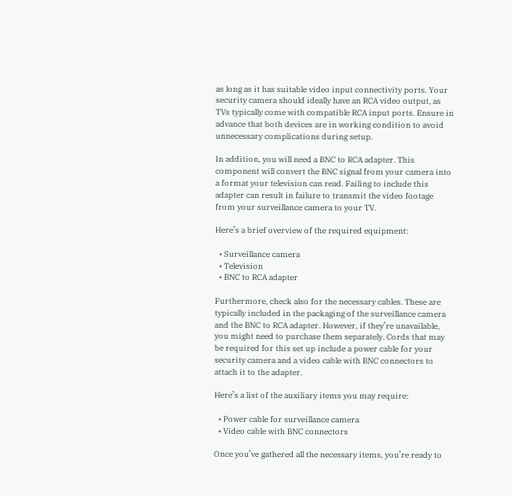as long as it has suitable video input connectivity ports. Your security camera should ideally have an RCA video output, as TVs typically come with compatible RCA input ports. Ensure in advance that both devices are in working condition to avoid unnecessary complications during setup.

In addition, you will need a BNC to RCA adapter. This component will convert the BNC signal from your camera into a format your television can read. Failing to include this adapter can result in failure to transmit the video footage from your surveillance camera to your TV.

Here’s a brief overview of the required equipment:

  • Surveillance camera
  • Television
  • BNC to RCA adapter

Furthermore, check also for the necessary cables. These are typically included in the packaging of the surveillance camera and the BNC to RCA adapter. However, if they’re unavailable, you might need to purchase them separately. Cords that may be required for this set up include a power cable for your security camera and a video cable with BNC connectors to attach it to the adapter.

Here’s a list of the auxiliary items you may require:

  • Power cable for surveillance camera
  • Video cable with BNC connectors

Once you’ve gathered all the necessary items, you’re ready to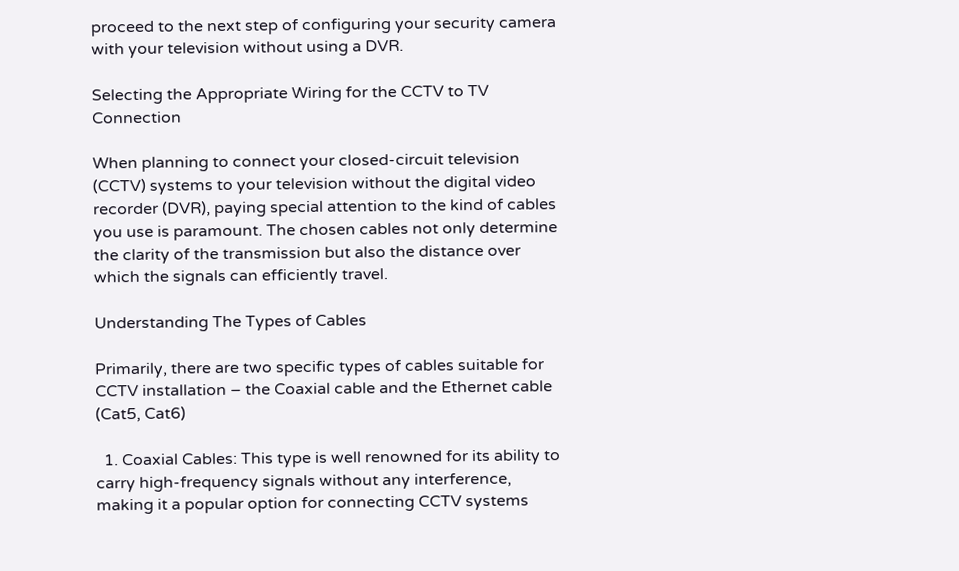proceed to the next step of configuring your security camera with your television without using a DVR.

Selecting the Appropriate Wiring for the CCTV to TV Connection

When planning to connect your closed-circuit television (CCTV) systems to your television without the digital video recorder (DVR), paying special attention to the kind of cables you use is paramount. The chosen cables not only determine the clarity of the transmission but also the distance over which the signals can efficiently travel.

Understanding The Types of Cables

Primarily, there are two specific types of cables suitable for CCTV installation – the Coaxial cable and the Ethernet cable (Cat5, Cat6)

  1. Coaxial Cables: This type is well renowned for its ability to carry high-frequency signals without any interference, making it a popular option for connecting CCTV systems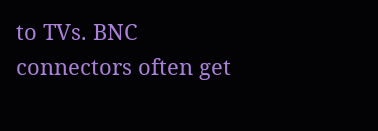to TVs. BNC connectors often get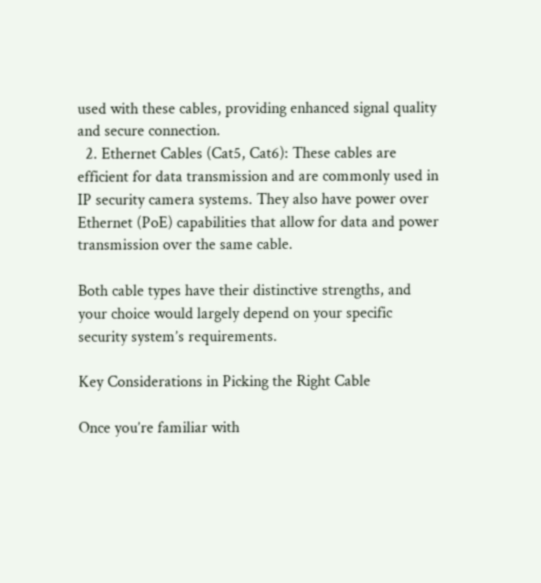used with these cables, providing enhanced signal quality and secure connection.
  2. Ethernet Cables (Cat5, Cat6): These cables are efficient for data transmission and are commonly used in IP security camera systems. They also have power over Ethernet (PoE) capabilities that allow for data and power transmission over the same cable.

Both cable types have their distinctive strengths, and your choice would largely depend on your specific security system’s requirements.

Key Considerations in Picking the Right Cable

Once you’re familiar with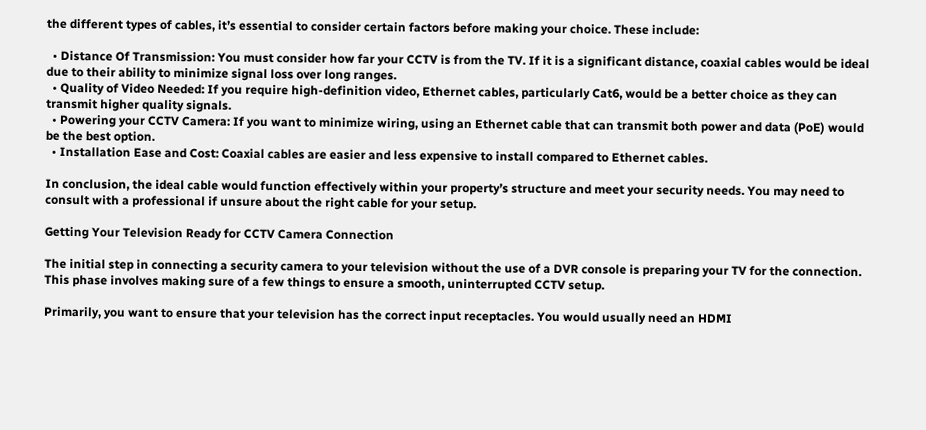the different types of cables, it’s essential to consider certain factors before making your choice. These include:

  • Distance Of Transmission: You must consider how far your CCTV is from the TV. If it is a significant distance, coaxial cables would be ideal due to their ability to minimize signal loss over long ranges.
  • Quality of Video Needed: If you require high-definition video, Ethernet cables, particularly Cat6, would be a better choice as they can transmit higher quality signals.
  • Powering your CCTV Camera: If you want to minimize wiring, using an Ethernet cable that can transmit both power and data (PoE) would be the best option.
  • Installation Ease and Cost: Coaxial cables are easier and less expensive to install compared to Ethernet cables.

In conclusion, the ideal cable would function effectively within your property’s structure and meet your security needs. You may need to consult with a professional if unsure about the right cable for your setup.

Getting Your Television Ready for CCTV Camera Connection

The initial step in connecting a security camera to your television without the use of a DVR console is preparing your TV for the connection. This phase involves making sure of a few things to ensure a smooth, uninterrupted CCTV setup.

Primarily, you want to ensure that your television has the correct input receptacles. You would usually need an HDMI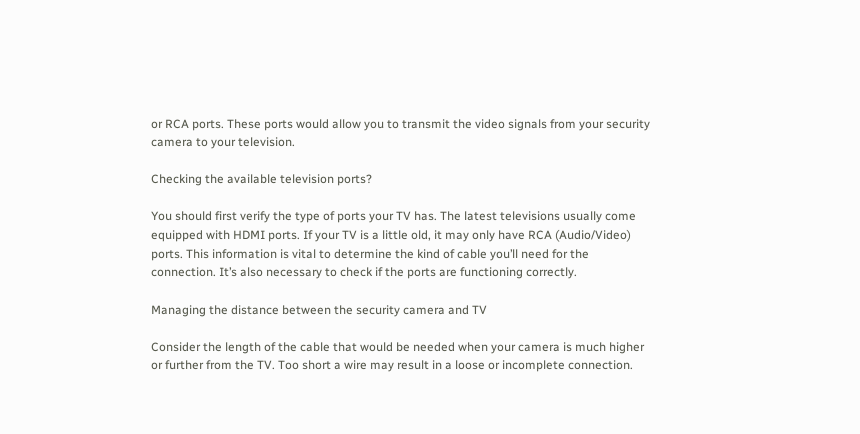or RCA ports. These ports would allow you to transmit the video signals from your security camera to your television.

Checking the available television ports?

You should first verify the type of ports your TV has. The latest televisions usually come equipped with HDMI ports. If your TV is a little old, it may only have RCA (Audio/Video) ports. This information is vital to determine the kind of cable you’ll need for the connection. It’s also necessary to check if the ports are functioning correctly.

Managing the distance between the security camera and TV

Consider the length of the cable that would be needed when your camera is much higher or further from the TV. Too short a wire may result in a loose or incomplete connection.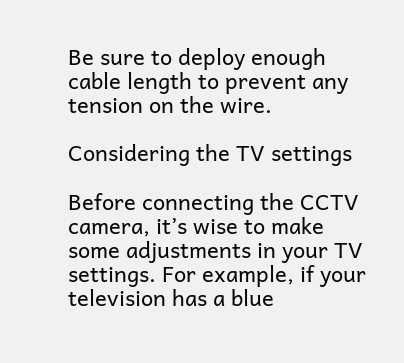Be sure to deploy enough cable length to prevent any tension on the wire.

Considering the TV settings

Before connecting the CCTV camera, it’s wise to make some adjustments in your TV settings. For example, if your television has a blue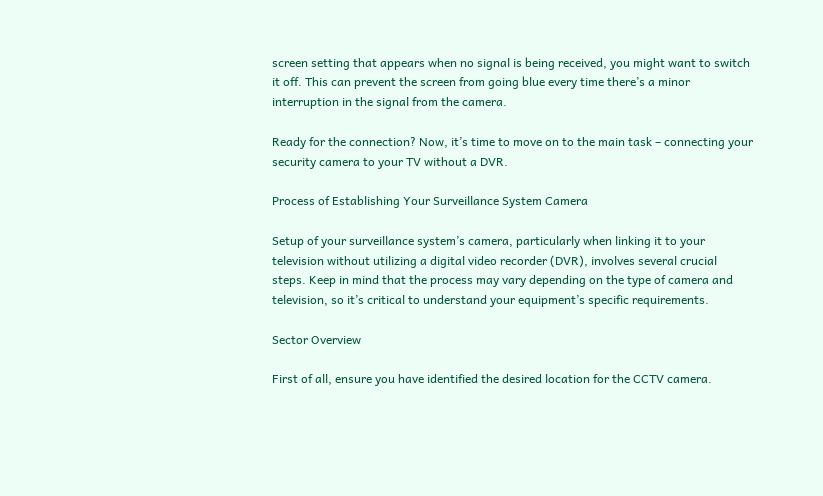screen setting that appears when no signal is being received, you might want to switch it off. This can prevent the screen from going blue every time there’s a minor interruption in the signal from the camera.

Ready for the connection? Now, it’s time to move on to the main task – connecting your security camera to your TV without a DVR.

Process of Establishing Your Surveillance System Camera

Setup of your surveillance system’s camera, particularly when linking it to your television without utilizing a digital video recorder (DVR), involves several crucial steps. Keep in mind that the process may vary depending on the type of camera and television, so it’s critical to understand your equipment’s specific requirements.

Sector Overview

First of all, ensure you have identified the desired location for the CCTV camera.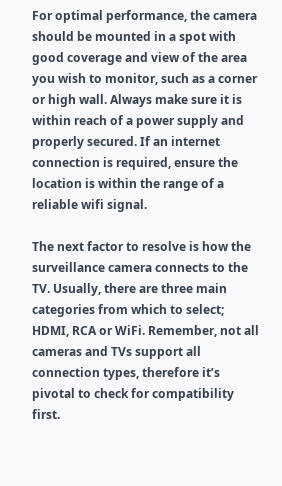For optimal performance, the camera should be mounted in a spot with good coverage and view of the area you wish to monitor, such as a corner or high wall. Always make sure it is within reach of a power supply and properly secured. If an internet connection is required, ensure the location is within the range of a reliable wifi signal.

The next factor to resolve is how the surveillance camera connects to the TV. Usually, there are three main categories from which to select; HDMI, RCA or WiFi. Remember, not all cameras and TVs support all connection types, therefore it’s pivotal to check for compatibility first.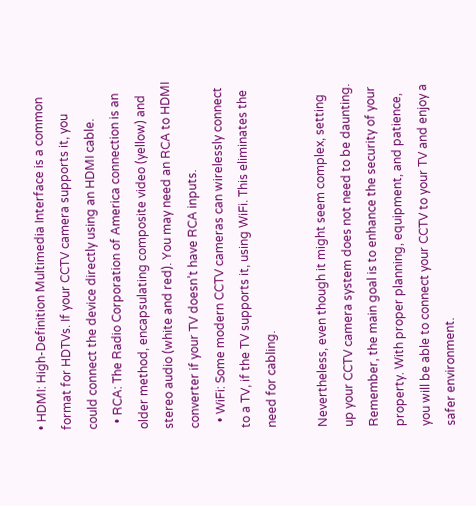• HDMI: High-Definition Multimedia Interface is a common format for HDTVs. If your CCTV camera supports it, you could connect the device directly using an HDMI cable.
  • RCA: The Radio Corporation of America connection is an older method, encapsulating composite video (yellow) and stereo audio (white and red). You may need an RCA to HDMI converter if your TV doesn’t have RCA inputs.
  • WiFi: Some modern CCTV cameras can wirelessly connect to a TV, if the TV supports it, using WiFi. This eliminates the need for cabling.

Nevertheless, even though it might seem complex, setting up your CCTV camera system does not need to be daunting. Remember, the main goal is to enhance the security of your property. With proper planning, equipment, and patience, you will be able to connect your CCTV to your TV and enjoy a safer environment.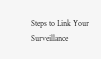Steps to Link Your Surveillance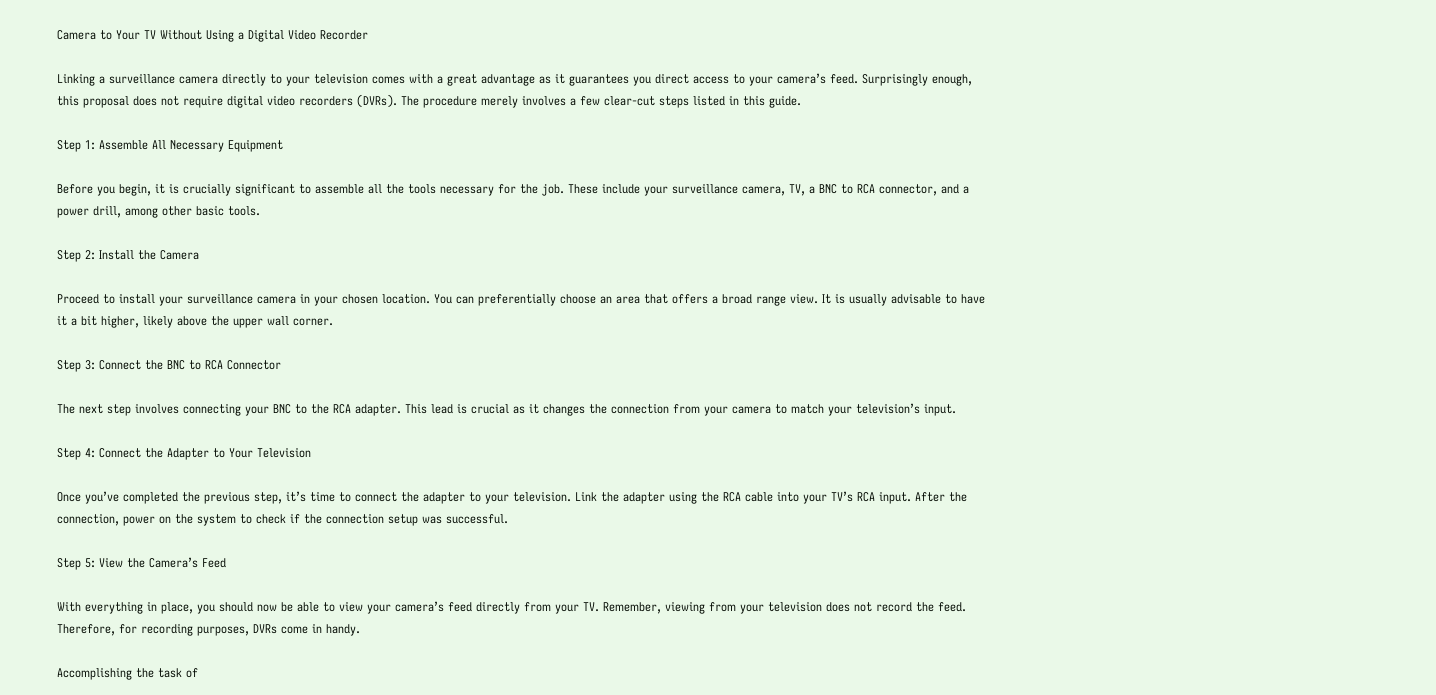Camera to Your TV Without Using a Digital Video Recorder

Linking a surveillance camera directly to your television comes with a great advantage as it guarantees you direct access to your camera’s feed. Surprisingly enough, this proposal does not require digital video recorders (DVRs). The procedure merely involves a few clear-cut steps listed in this guide.

Step 1: Assemble All Necessary Equipment

Before you begin, it is crucially significant to assemble all the tools necessary for the job. These include your surveillance camera, TV, a BNC to RCA connector, and a power drill, among other basic tools.

Step 2: Install the Camera

Proceed to install your surveillance camera in your chosen location. You can preferentially choose an area that offers a broad range view. It is usually advisable to have it a bit higher, likely above the upper wall corner.

Step 3: Connect the BNC to RCA Connector

The next step involves connecting your BNC to the RCA adapter. This lead is crucial as it changes the connection from your camera to match your television’s input.

Step 4: Connect the Adapter to Your Television

Once you’ve completed the previous step, it’s time to connect the adapter to your television. Link the adapter using the RCA cable into your TV’s RCA input. After the connection, power on the system to check if the connection setup was successful.

Step 5: View the Camera’s Feed

With everything in place, you should now be able to view your camera’s feed directly from your TV. Remember, viewing from your television does not record the feed. Therefore, for recording purposes, DVRs come in handy.

Accomplishing the task of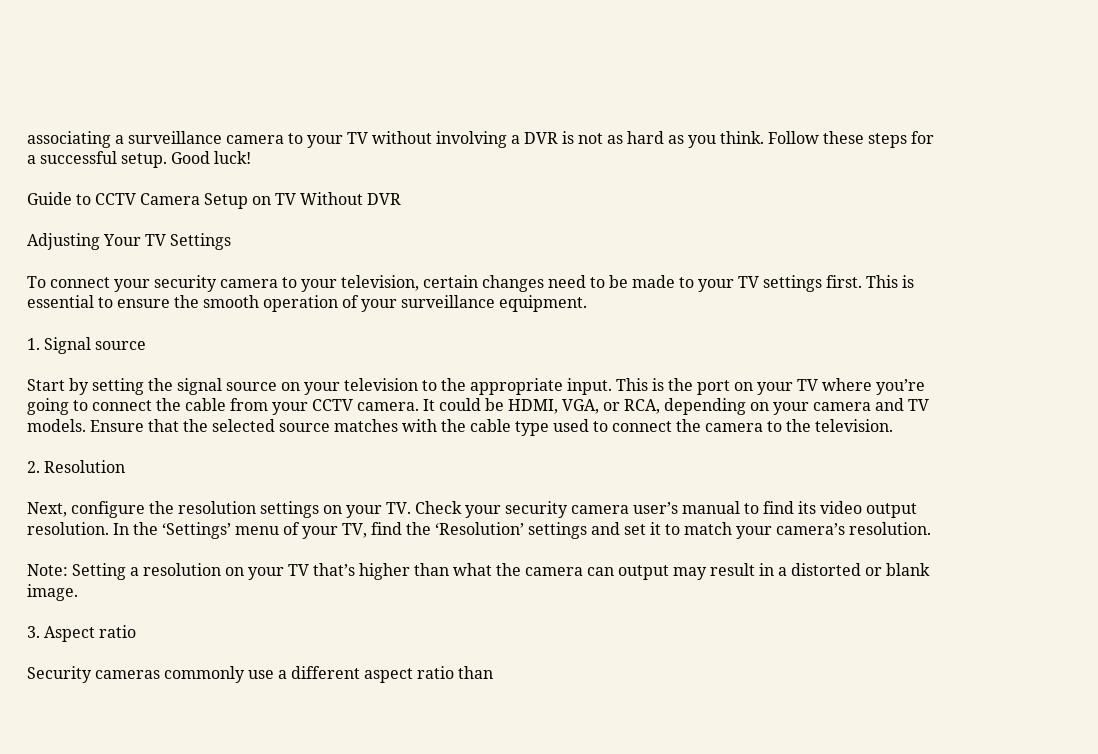associating a surveillance camera to your TV without involving a DVR is not as hard as you think. Follow these steps for a successful setup. Good luck!

Guide to CCTV Camera Setup on TV Without DVR

Adjusting Your TV Settings

To connect your security camera to your television, certain changes need to be made to your TV settings first. This is essential to ensure the smooth operation of your surveillance equipment.

1. Signal source

Start by setting the signal source on your television to the appropriate input. This is the port on your TV where you’re going to connect the cable from your CCTV camera. It could be HDMI, VGA, or RCA, depending on your camera and TV models. Ensure that the selected source matches with the cable type used to connect the camera to the television.

2. Resolution

Next, configure the resolution settings on your TV. Check your security camera user’s manual to find its video output resolution. In the ‘Settings’ menu of your TV, find the ‘Resolution’ settings and set it to match your camera’s resolution.

Note: Setting a resolution on your TV that’s higher than what the camera can output may result in a distorted or blank image.

3. Aspect ratio

Security cameras commonly use a different aspect ratio than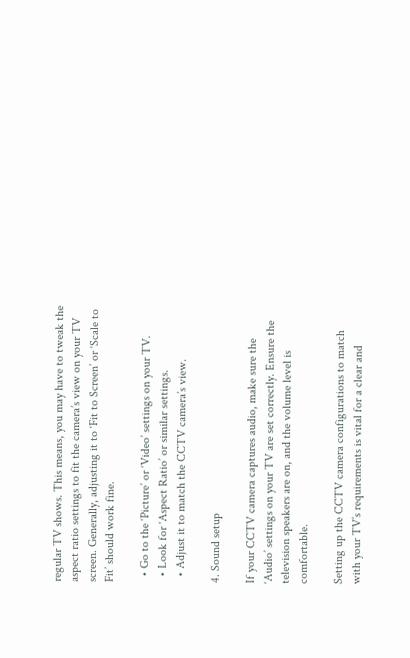regular TV shows. This means, you may have to tweak the aspect ratio settings to fit the camera’s view on your TV screen. Generally, adjusting it to ‘Fit to Screen’ or ‘Scale to Fit’ should work fine.

  • Go to the ‘Picture’ or ‘Video’ settings on your TV.
  • Look for ‘Aspect Ratio’ or similar settings.
  • Adjust it to match the CCTV camera’s view.

4. Sound setup

If your CCTV camera captures audio, make sure the ‘Audio’ settings on your TV are set correctly. Ensure the television speakers are on, and the volume level is comfortable.

Setting up the CCTV camera configurations to match with your TV’s requirements is vital for a clear and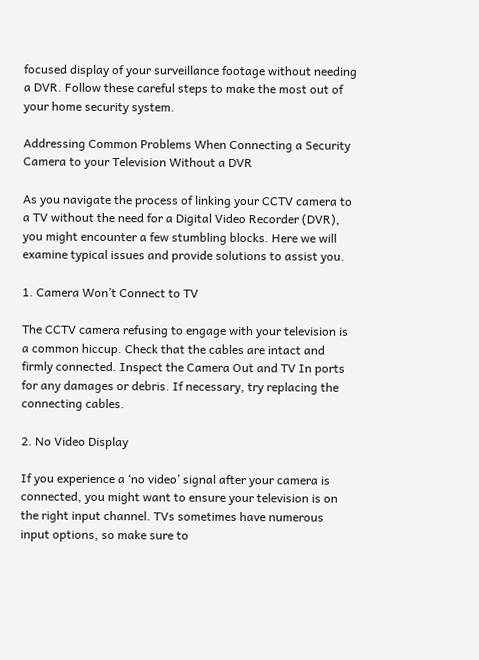focused display of your surveillance footage without needing a DVR. Follow these careful steps to make the most out of your home security system.

Addressing Common Problems When Connecting a Security Camera to your Television Without a DVR

As you navigate the process of linking your CCTV camera to a TV without the need for a Digital Video Recorder (DVR), you might encounter a few stumbling blocks. Here we will examine typical issues and provide solutions to assist you.

1. Camera Won’t Connect to TV

The CCTV camera refusing to engage with your television is a common hiccup. Check that the cables are intact and firmly connected. Inspect the Camera Out and TV In ports for any damages or debris. If necessary, try replacing the connecting cables.

2. No Video Display

If you experience a ‘no video’ signal after your camera is connected, you might want to ensure your television is on the right input channel. TVs sometimes have numerous input options, so make sure to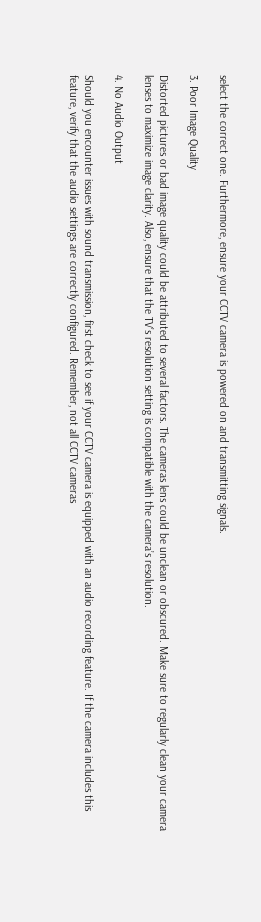select the correct one. Furthermore, ensure your CCTV camera is powered on and transmitting signals.

3. Poor Image Quality

Distorted pictures or bad image quality could be attributed to several factors. The cameras lens could be unclean or obscured. Make sure to regularly clean your camera lenses to maximize image clarity. Also, ensure that the TV’s resolution setting is compatible with the camera’s resolution.

4. No Audio Output

Should you encounter issues with sound transmission, first check to see if your CCTV camera is equipped with an audio recording feature. If the camera includes this feature, verify that the audio settings are correctly configured. Remember, not all CCTV cameras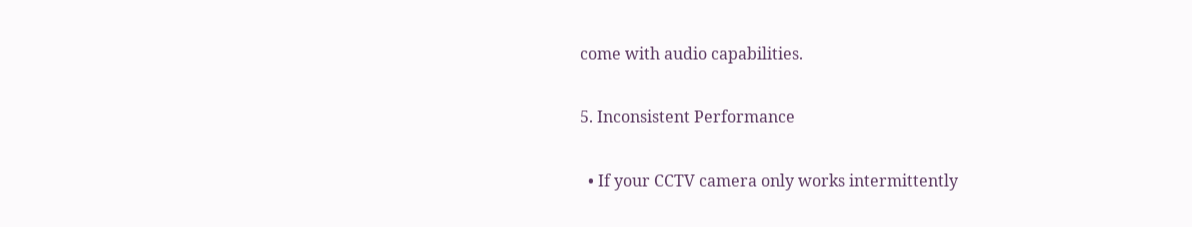come with audio capabilities.

5. Inconsistent Performance

  • If your CCTV camera only works intermittently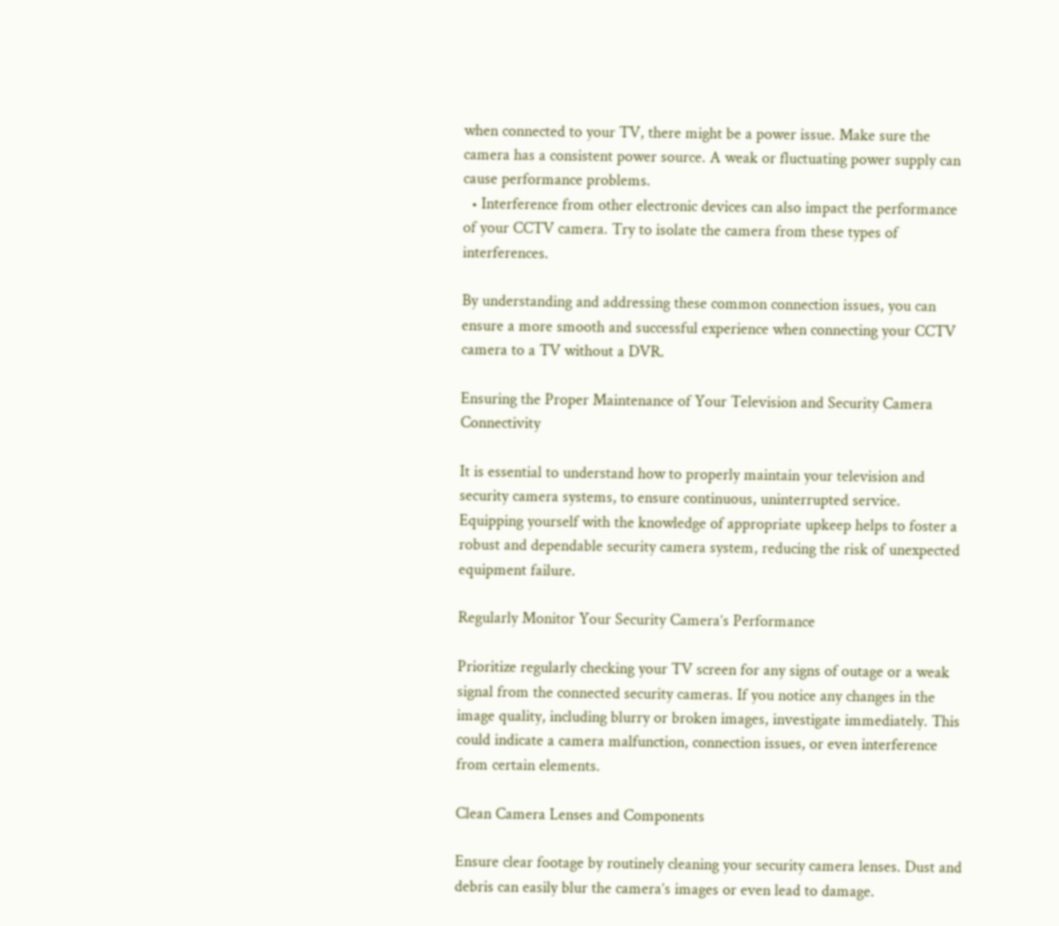when connected to your TV, there might be a power issue. Make sure the camera has a consistent power source. A weak or fluctuating power supply can cause performance problems.
  • Interference from other electronic devices can also impact the performance of your CCTV camera. Try to isolate the camera from these types of interferences.

By understanding and addressing these common connection issues, you can ensure a more smooth and successful experience when connecting your CCTV camera to a TV without a DVR.

Ensuring the Proper Maintenance of Your Television and Security Camera Connectivity

It is essential to understand how to properly maintain your television and security camera systems, to ensure continuous, uninterrupted service. Equipping yourself with the knowledge of appropriate upkeep helps to foster a robust and dependable security camera system, reducing the risk of unexpected equipment failure.

Regularly Monitor Your Security Camera’s Performance

Prioritize regularly checking your TV screen for any signs of outage or a weak signal from the connected security cameras. If you notice any changes in the image quality, including blurry or broken images, investigate immediately. This could indicate a camera malfunction, connection issues, or even interference from certain elements.

Clean Camera Lenses and Components

Ensure clear footage by routinely cleaning your security camera lenses. Dust and debris can easily blur the camera’s images or even lead to damage.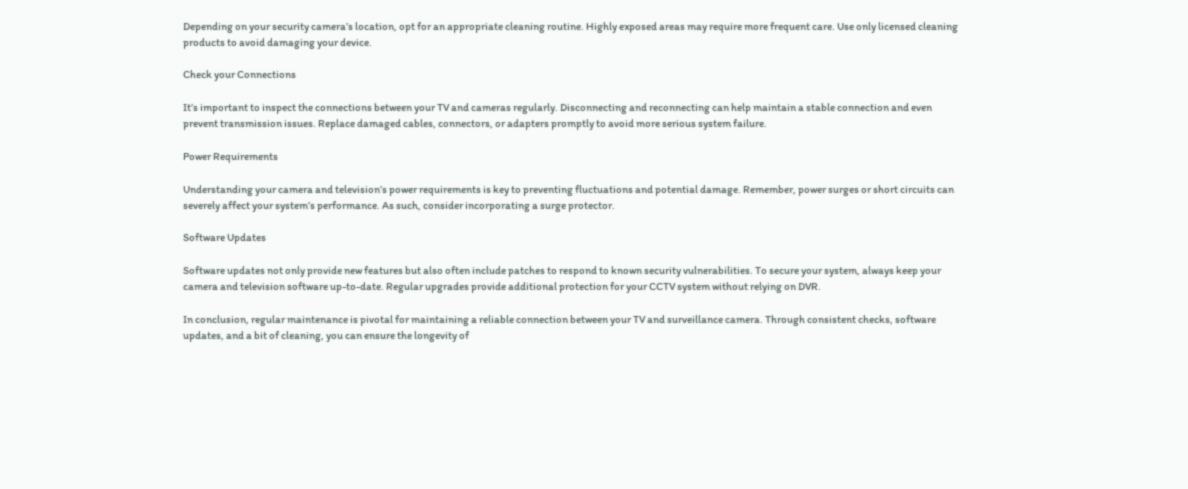Depending on your security camera’s location, opt for an appropriate cleaning routine. Highly exposed areas may require more frequent care. Use only licensed cleaning products to avoid damaging your device.

Check your Connections

It’s important to inspect the connections between your TV and cameras regularly. Disconnecting and reconnecting can help maintain a stable connection and even prevent transmission issues. Replace damaged cables, connectors, or adapters promptly to avoid more serious system failure.

Power Requirements

Understanding your camera and television’s power requirements is key to preventing fluctuations and potential damage. Remember, power surges or short circuits can severely affect your system’s performance. As such, consider incorporating a surge protector.

Software Updates

Software updates not only provide new features but also often include patches to respond to known security vulnerabilities. To secure your system, always keep your camera and television software up-to-date. Regular upgrades provide additional protection for your CCTV system without relying on DVR.

In conclusion, regular maintenance is pivotal for maintaining a reliable connection between your TV and surveillance camera. Through consistent checks, software updates, and a bit of cleaning, you can ensure the longevity of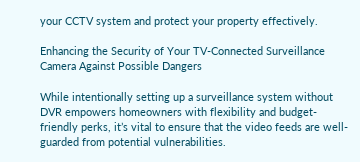your CCTV system and protect your property effectively.

Enhancing the Security of Your TV-Connected Surveillance Camera Against Possible Dangers

While intentionally setting up a surveillance system without DVR empowers homeowners with flexibility and budget-friendly perks, it’s vital to ensure that the video feeds are well-guarded from potential vulnerabilities.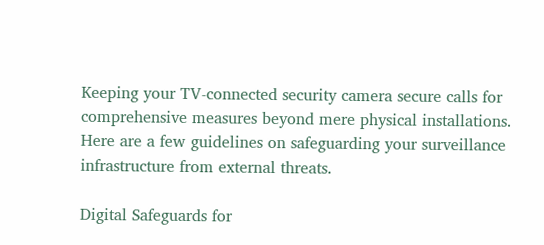Keeping your TV-connected security camera secure calls for comprehensive measures beyond mere physical installations. Here are a few guidelines on safeguarding your surveillance infrastructure from external threats.

Digital Safeguards for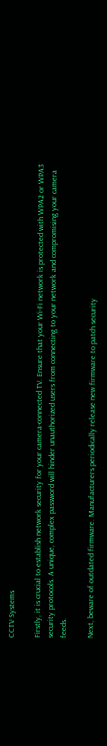CCTV Systems

Firstly, it is crucial to establish network security for your camera-connected TV. Ensure that your Wi-Fi network is protected with WPA2 or WPA3 security protocols. A unique, complex password will hinder unauthorized users from connecting to your network and compromising your camera feeds.

Next, beware of outdated firmware. Manufacturers periodically release new firmware to patch security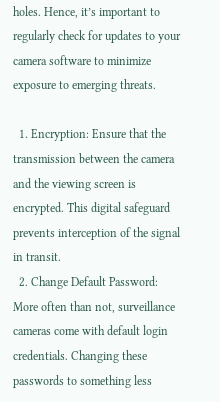holes. Hence, it’s important to regularly check for updates to your camera software to minimize exposure to emerging threats.

  1. Encryption: Ensure that the transmission between the camera and the viewing screen is encrypted. This digital safeguard prevents interception of the signal in transit.
  2. Change Default Password: More often than not, surveillance cameras come with default login credentials. Changing these passwords to something less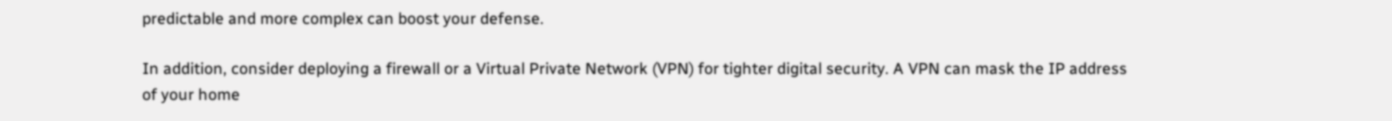predictable and more complex can boost your defense.

In addition, consider deploying a firewall or a Virtual Private Network (VPN) for tighter digital security. A VPN can mask the IP address of your home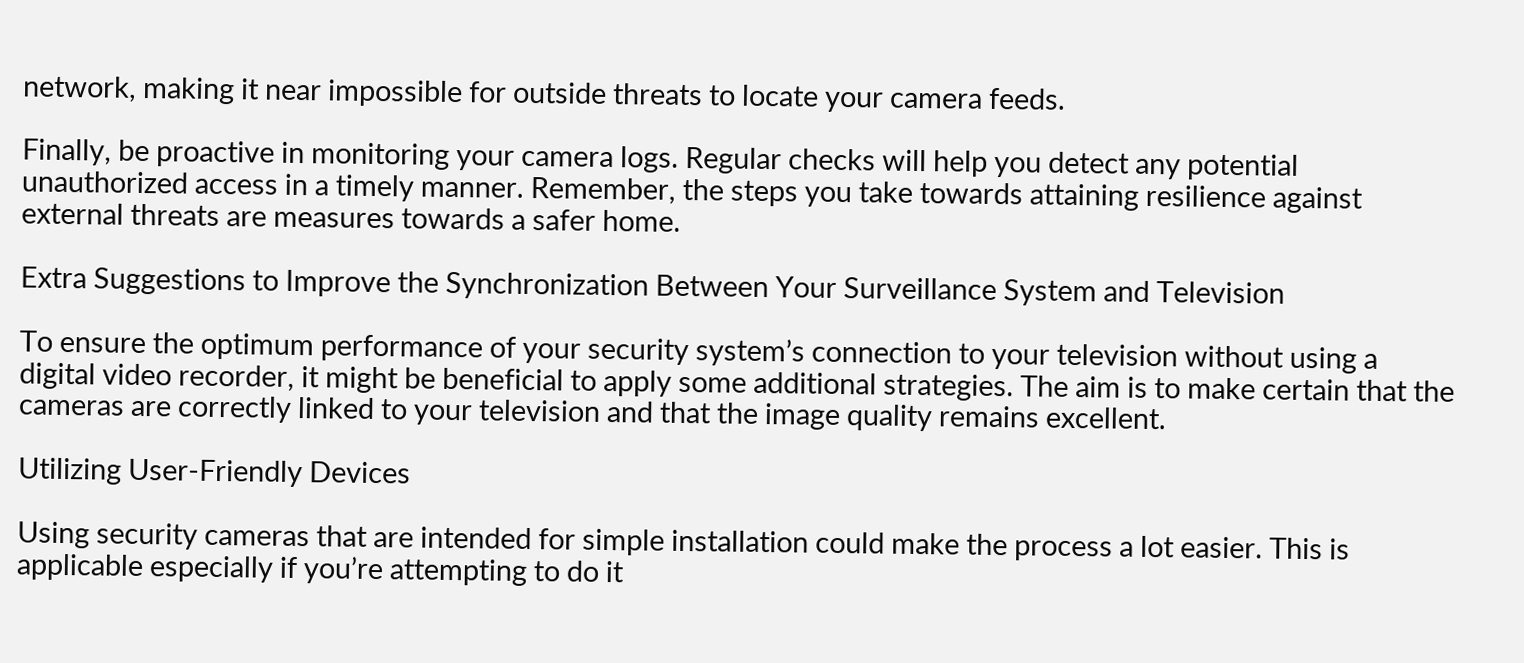network, making it near impossible for outside threats to locate your camera feeds.

Finally, be proactive in monitoring your camera logs. Regular checks will help you detect any potential unauthorized access in a timely manner. Remember, the steps you take towards attaining resilience against external threats are measures towards a safer home.

Extra Suggestions to Improve the Synchronization Between Your Surveillance System and Television

To ensure the optimum performance of your security system’s connection to your television without using a digital video recorder, it might be beneficial to apply some additional strategies. The aim is to make certain that the cameras are correctly linked to your television and that the image quality remains excellent.

Utilizing User-Friendly Devices

Using security cameras that are intended for simple installation could make the process a lot easier. This is applicable especially if you’re attempting to do it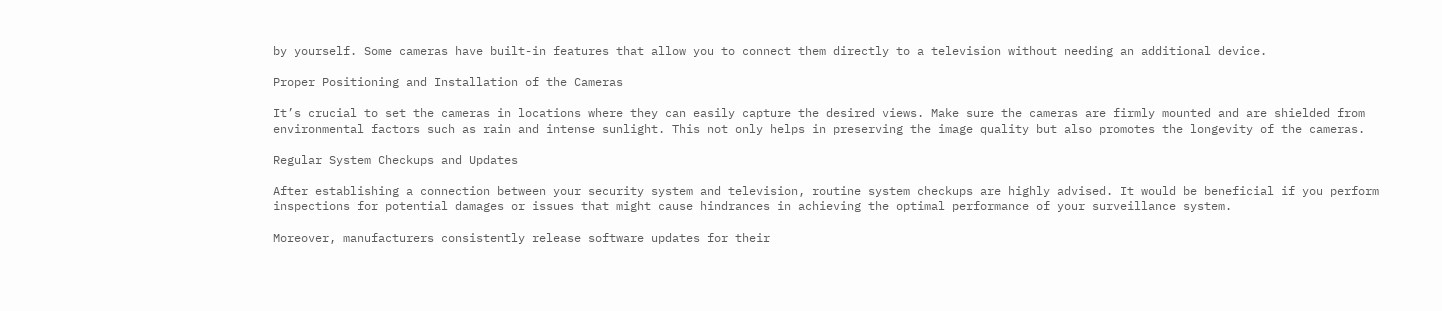by yourself. Some cameras have built-in features that allow you to connect them directly to a television without needing an additional device.

Proper Positioning and Installation of the Cameras

It’s crucial to set the cameras in locations where they can easily capture the desired views. Make sure the cameras are firmly mounted and are shielded from environmental factors such as rain and intense sunlight. This not only helps in preserving the image quality but also promotes the longevity of the cameras.

Regular System Checkups and Updates

After establishing a connection between your security system and television, routine system checkups are highly advised. It would be beneficial if you perform inspections for potential damages or issues that might cause hindrances in achieving the optimal performance of your surveillance system.

Moreover, manufacturers consistently release software updates for their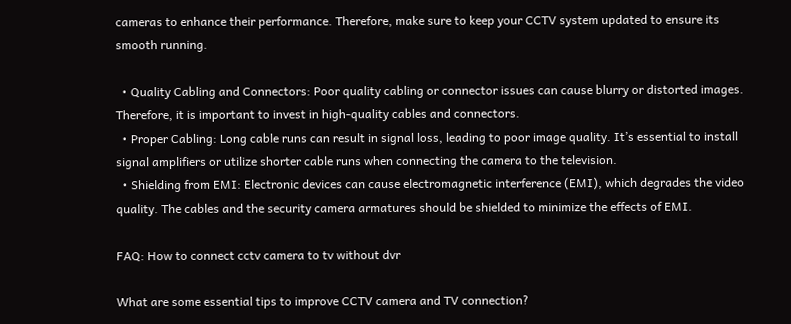cameras to enhance their performance. Therefore, make sure to keep your CCTV system updated to ensure its smooth running.

  • Quality Cabling and Connectors: Poor quality cabling or connector issues can cause blurry or distorted images. Therefore, it is important to invest in high-quality cables and connectors.
  • Proper Cabling: Long cable runs can result in signal loss, leading to poor image quality. It’s essential to install signal amplifiers or utilize shorter cable runs when connecting the camera to the television.
  • Shielding from EMI: Electronic devices can cause electromagnetic interference (EMI), which degrades the video quality. The cables and the security camera armatures should be shielded to minimize the effects of EMI.

FAQ: How to connect cctv camera to tv without dvr

What are some essential tips to improve CCTV camera and TV connection?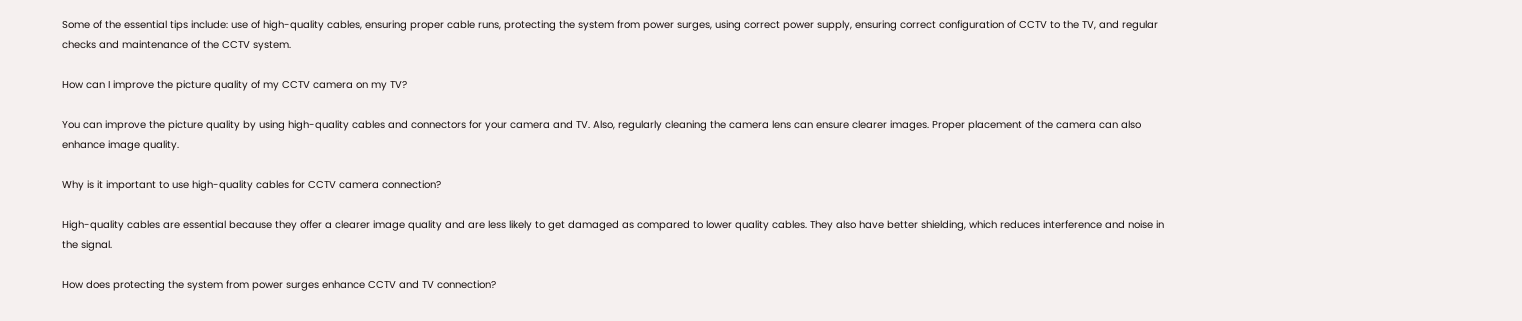Some of the essential tips include: use of high-quality cables, ensuring proper cable runs, protecting the system from power surges, using correct power supply, ensuring correct configuration of CCTV to the TV, and regular checks and maintenance of the CCTV system.

How can I improve the picture quality of my CCTV camera on my TV?

You can improve the picture quality by using high-quality cables and connectors for your camera and TV. Also, regularly cleaning the camera lens can ensure clearer images. Proper placement of the camera can also enhance image quality.

Why is it important to use high-quality cables for CCTV camera connection?

High-quality cables are essential because they offer a clearer image quality and are less likely to get damaged as compared to lower quality cables. They also have better shielding, which reduces interference and noise in the signal.

How does protecting the system from power surges enhance CCTV and TV connection?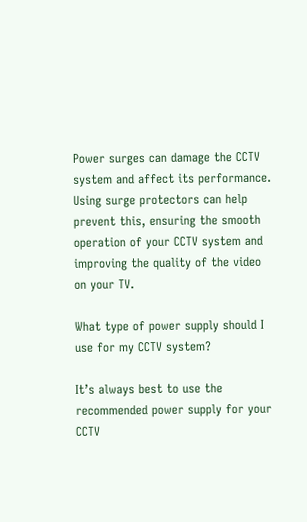Power surges can damage the CCTV system and affect its performance. Using surge protectors can help prevent this, ensuring the smooth operation of your CCTV system and improving the quality of the video on your TV.

What type of power supply should I use for my CCTV system?

It’s always best to use the recommended power supply for your CCTV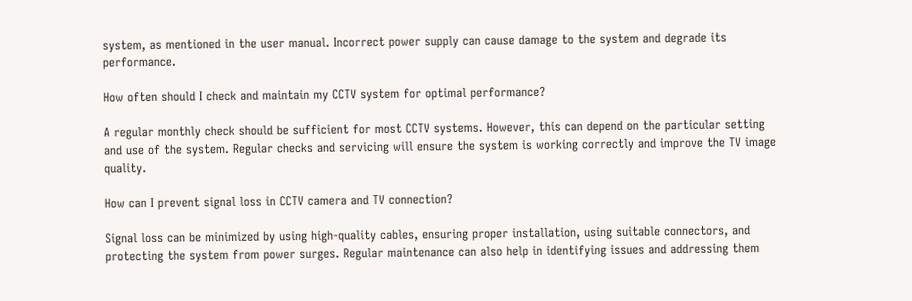system, as mentioned in the user manual. Incorrect power supply can cause damage to the system and degrade its performance.

How often should I check and maintain my CCTV system for optimal performance?

A regular monthly check should be sufficient for most CCTV systems. However, this can depend on the particular setting and use of the system. Regular checks and servicing will ensure the system is working correctly and improve the TV image quality.

How can I prevent signal loss in CCTV camera and TV connection?

Signal loss can be minimized by using high-quality cables, ensuring proper installation, using suitable connectors, and protecting the system from power surges. Regular maintenance can also help in identifying issues and addressing them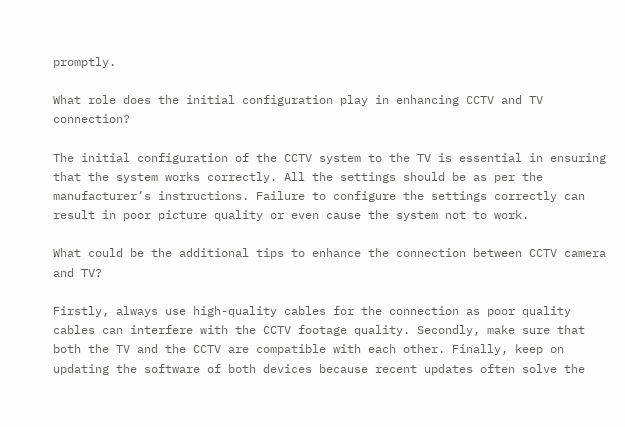promptly.

What role does the initial configuration play in enhancing CCTV and TV connection?

The initial configuration of the CCTV system to the TV is essential in ensuring that the system works correctly. All the settings should be as per the manufacturer’s instructions. Failure to configure the settings correctly can result in poor picture quality or even cause the system not to work.

What could be the additional tips to enhance the connection between CCTV camera and TV?

Firstly, always use high-quality cables for the connection as poor quality cables can interfere with the CCTV footage quality. Secondly, make sure that both the TV and the CCTV are compatible with each other. Finally, keep on updating the software of both devices because recent updates often solve the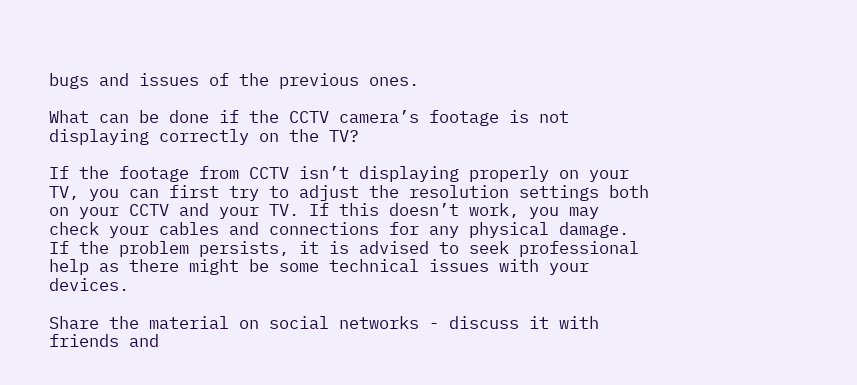bugs and issues of the previous ones.

What can be done if the CCTV camera’s footage is not displaying correctly on the TV?

If the footage from CCTV isn’t displaying properly on your TV, you can first try to adjust the resolution settings both on your CCTV and your TV. If this doesn’t work, you may check your cables and connections for any physical damage. If the problem persists, it is advised to seek professional help as there might be some technical issues with your devices.

Share the material on social networks - discuss it with friends and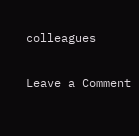colleagues

Leave a Comment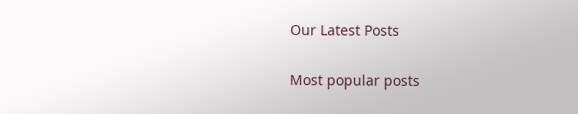Our Latest Posts

Most popular posts